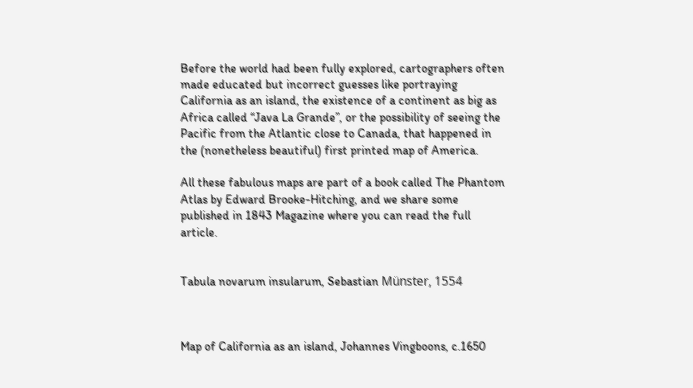Before the world had been fully explored, cartographers often made educated but incorrect guesses like portraying California as an island, the existence of a continent as big as Africa called “Java La Grande”, or the possibility of seeing the Pacific from the Atlantic close to Canada, that happened in the (nonetheless beautiful) first printed map of America.

All these fabulous maps are part of a book called The Phantom Atlas by Edward Brooke-Hitching, and we share some published in 1843 Magazine where you can read the full article.


Tabula novarum insularum, Sebastian Münster, 1554



Map of California as an island, Johannes Vingboons, c.1650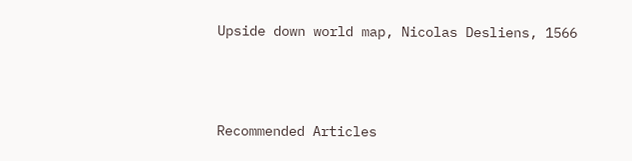Upside down world map, Nicolas Desliens, 1566



Recommended Articles